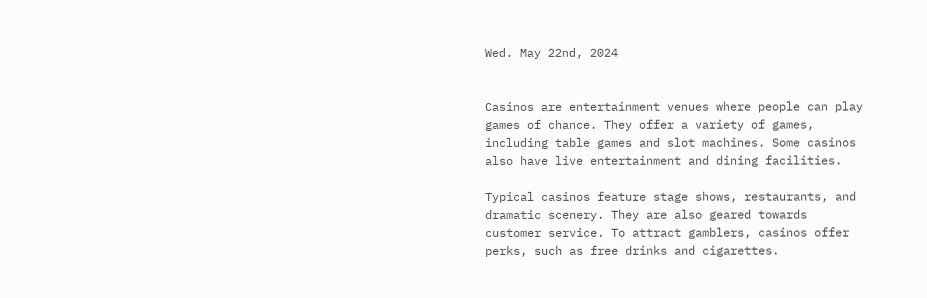Wed. May 22nd, 2024


Casinos are entertainment venues where people can play games of chance. They offer a variety of games, including table games and slot machines. Some casinos also have live entertainment and dining facilities.

Typical casinos feature stage shows, restaurants, and dramatic scenery. They are also geared towards customer service. To attract gamblers, casinos offer perks, such as free drinks and cigarettes.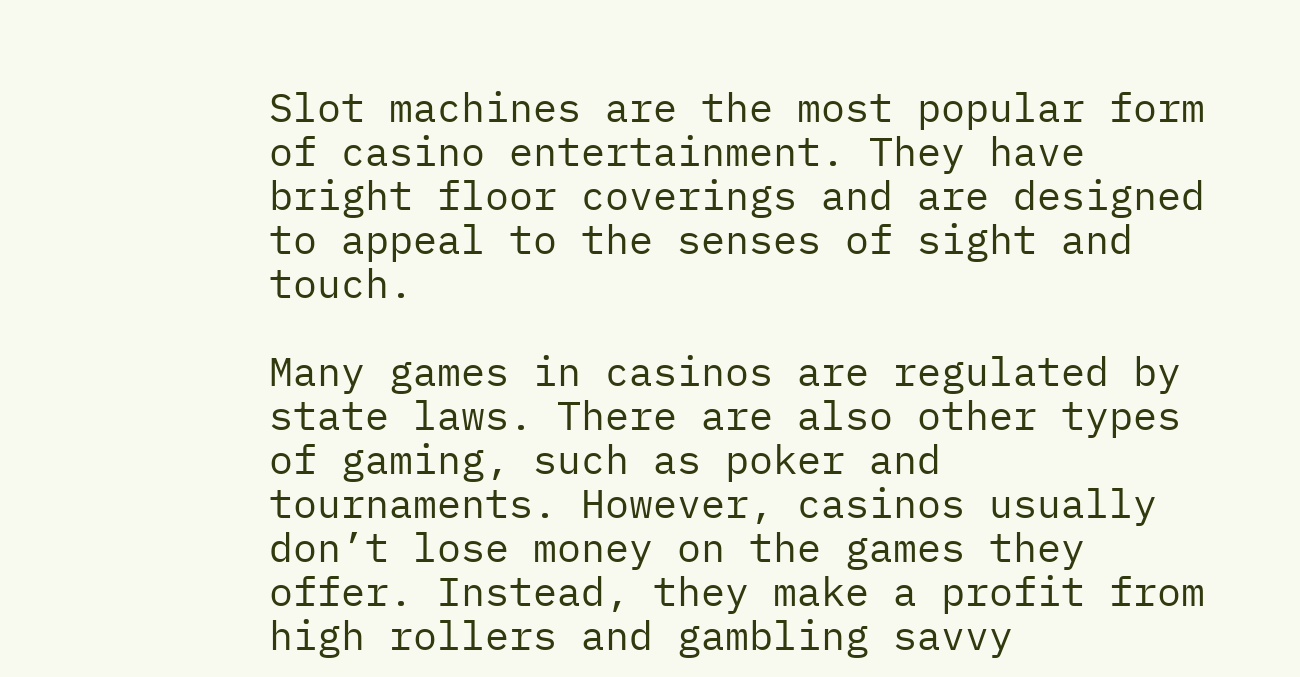Slot machines are the most popular form of casino entertainment. They have bright floor coverings and are designed to appeal to the senses of sight and touch.

Many games in casinos are regulated by state laws. There are also other types of gaming, such as poker and tournaments. However, casinos usually don’t lose money on the games they offer. Instead, they make a profit from high rollers and gambling savvy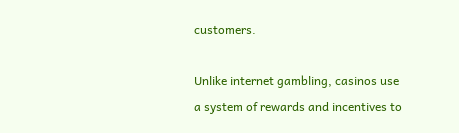customers.

Unlike internet gambling, casinos use a system of rewards and incentives to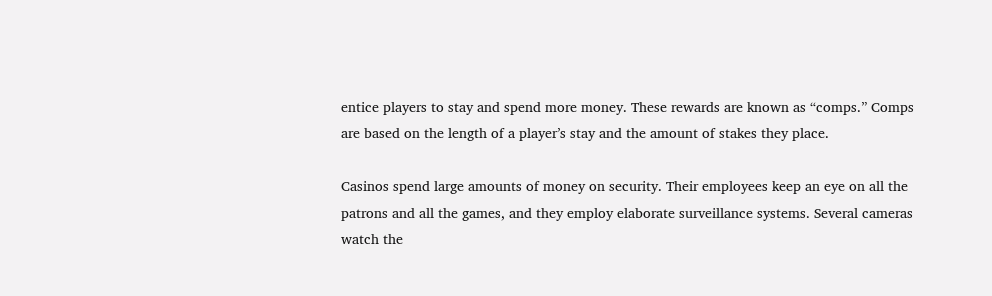entice players to stay and spend more money. These rewards are known as “comps.” Comps are based on the length of a player’s stay and the amount of stakes they place.

Casinos spend large amounts of money on security. Their employees keep an eye on all the patrons and all the games, and they employ elaborate surveillance systems. Several cameras watch the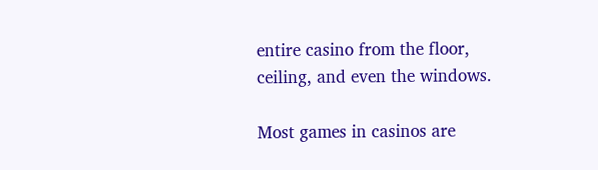entire casino from the floor, ceiling, and even the windows.

Most games in casinos are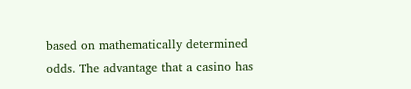based on mathematically determined odds. The advantage that a casino has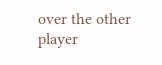over the other player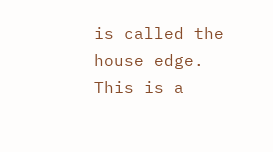is called the house edge. This is a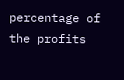percentage of the profits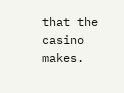that the casino makes.